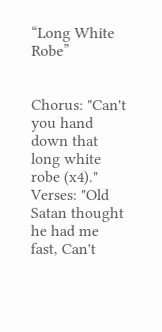“Long White Robe”


Chorus: "Can't you hand down that long white robe (x4)." Verses: "Old Satan thought he had me fast, Can't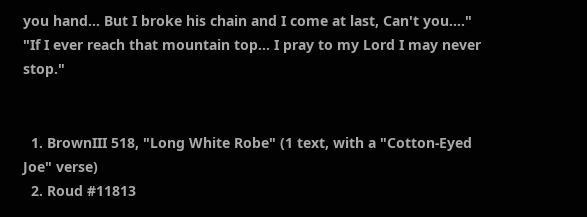you hand... But I broke his chain and I come at last, Can't you...." "If I ever reach that mountain top... I pray to my Lord I may never stop."


  1. BrownIII 518, "Long White Robe" (1 text, with a "Cotton-Eyed Joe" verse)
  2. Roud #11813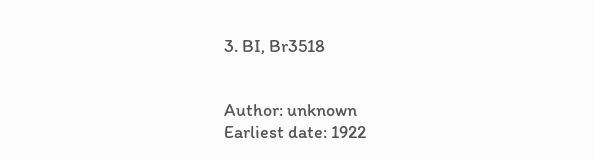3. BI, Br3518


Author: unknown
Earliest date: 1922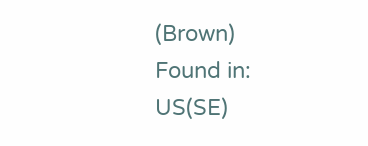(Brown)
Found in: US(SE)